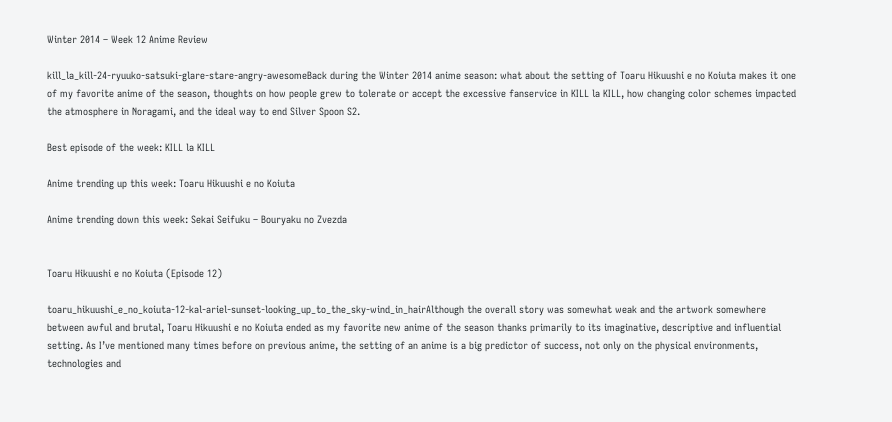Winter 2014 – Week 12 Anime Review

kill_la_kill-24-ryuuko-satsuki-glare-stare-angry-awesomeBack during the Winter 2014 anime season: what about the setting of Toaru Hikuushi e no Koiuta makes it one of my favorite anime of the season, thoughts on how people grew to tolerate or accept the excessive fanservice in KILL la KILL, how changing color schemes impacted the atmosphere in Noragami, and the ideal way to end Silver Spoon S2.

Best episode of the week: KILL la KILL

Anime trending up this week: Toaru Hikuushi e no Koiuta

Anime trending down this week: Sekai Seifuku – Bouryaku no Zvezda


Toaru Hikuushi e no Koiuta (Episode 12)

toaru_hikuushi_e_no_koiuta-12-kal-ariel-sunset-looking_up_to_the_sky-wind_in_hairAlthough the overall story was somewhat weak and the artwork somewhere between awful and brutal, Toaru Hikuushi e no Koiuta ended as my favorite new anime of the season thanks primarily to its imaginative, descriptive and influential setting. As I’ve mentioned many times before on previous anime, the setting of an anime is a big predictor of success, not only on the physical environments, technologies and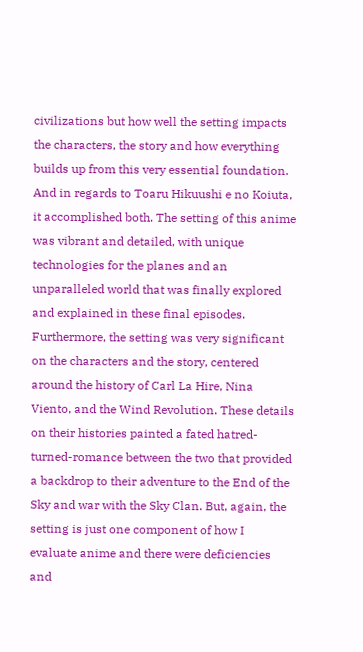civilizations but how well the setting impacts the characters, the story and how everything builds up from this very essential foundation. And in regards to Toaru Hikuushi e no Koiuta, it accomplished both. The setting of this anime was vibrant and detailed, with unique technologies for the planes and an unparalleled world that was finally explored and explained in these final episodes. Furthermore, the setting was very significant on the characters and the story, centered around the history of Carl La Hire, Nina Viento, and the Wind Revolution. These details on their histories painted a fated hatred-turned-romance between the two that provided a backdrop to their adventure to the End of the Sky and war with the Sky Clan. But, again, the setting is just one component of how I evaluate anime and there were deficiencies and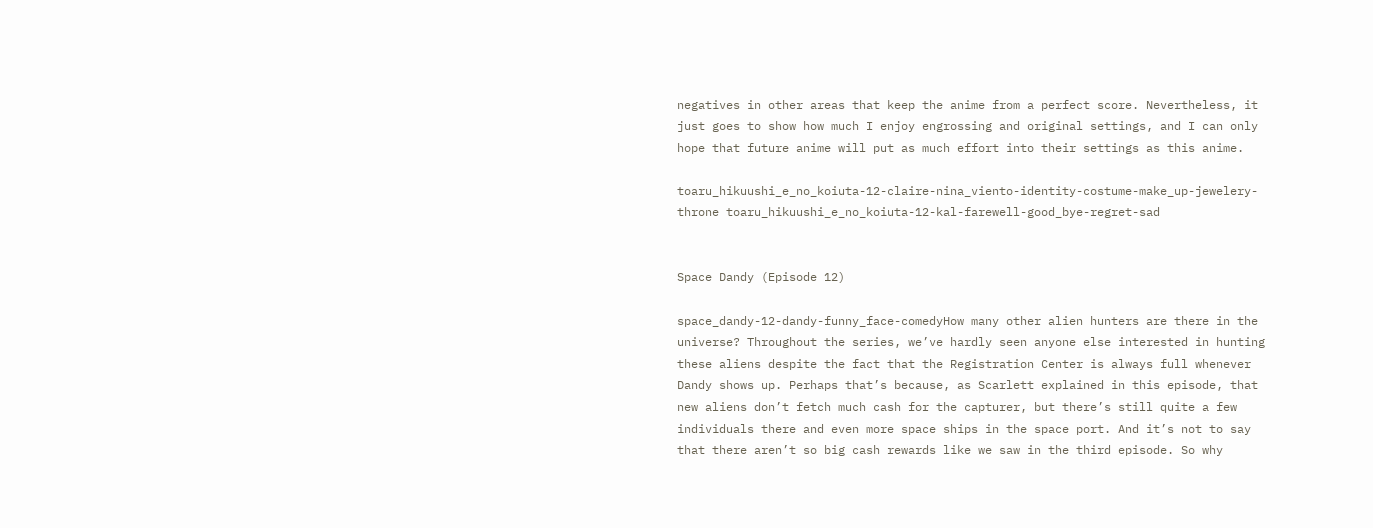negatives in other areas that keep the anime from a perfect score. Nevertheless, it just goes to show how much I enjoy engrossing and original settings, and I can only hope that future anime will put as much effort into their settings as this anime.

toaru_hikuushi_e_no_koiuta-12-claire-nina_viento-identity-costume-make_up-jewelery-throne toaru_hikuushi_e_no_koiuta-12-kal-farewell-good_bye-regret-sad


Space Dandy (Episode 12)

space_dandy-12-dandy-funny_face-comedyHow many other alien hunters are there in the universe? Throughout the series, we’ve hardly seen anyone else interested in hunting these aliens despite the fact that the Registration Center is always full whenever Dandy shows up. Perhaps that’s because, as Scarlett explained in this episode, that new aliens don’t fetch much cash for the capturer, but there’s still quite a few individuals there and even more space ships in the space port. And it’s not to say that there aren’t so big cash rewards like we saw in the third episode. So why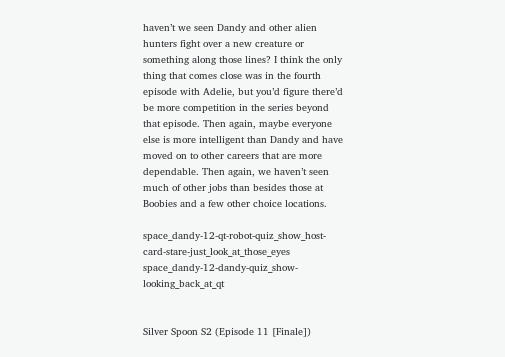haven’t we seen Dandy and other alien hunters fight over a new creature or something along those lines? I think the only thing that comes close was in the fourth episode with Adelie, but you’d figure there’d be more competition in the series beyond that episode. Then again, maybe everyone else is more intelligent than Dandy and have moved on to other careers that are more dependable. Then again, we haven’t seen much of other jobs than besides those at Boobies and a few other choice locations.

space_dandy-12-qt-robot-quiz_show_host-card-stare-just_look_at_those_eyes space_dandy-12-dandy-quiz_show-looking_back_at_qt


Silver Spoon S2 (Episode 11 [Finale])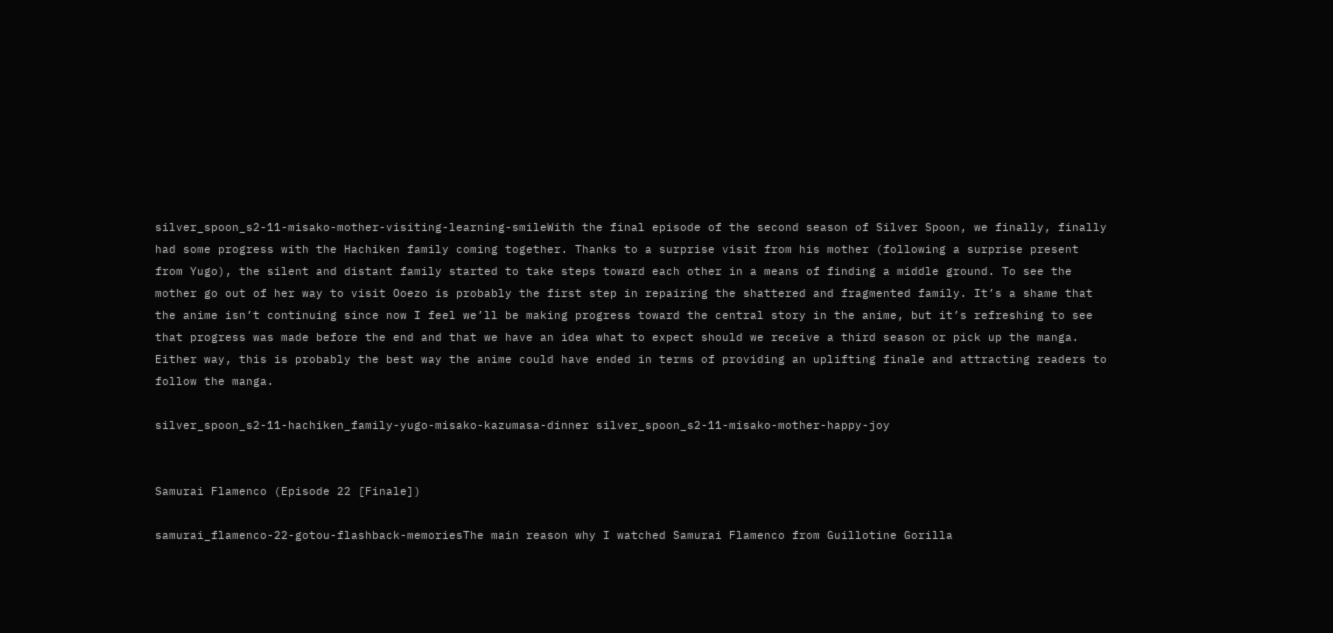silver_spoon_s2-11-misako-mother-visiting-learning-smileWith the final episode of the second season of Silver Spoon, we finally, finally had some progress with the Hachiken family coming together. Thanks to a surprise visit from his mother (following a surprise present from Yugo), the silent and distant family started to take steps toward each other in a means of finding a middle ground. To see the mother go out of her way to visit Ooezo is probably the first step in repairing the shattered and fragmented family. It’s a shame that the anime isn’t continuing since now I feel we’ll be making progress toward the central story in the anime, but it’s refreshing to see that progress was made before the end and that we have an idea what to expect should we receive a third season or pick up the manga. Either way, this is probably the best way the anime could have ended in terms of providing an uplifting finale and attracting readers to follow the manga.

silver_spoon_s2-11-hachiken_family-yugo-misako-kazumasa-dinner silver_spoon_s2-11-misako-mother-happy-joy


Samurai Flamenco (Episode 22 [Finale])

samurai_flamenco-22-gotou-flashback-memoriesThe main reason why I watched Samurai Flamenco from Guillotine Gorilla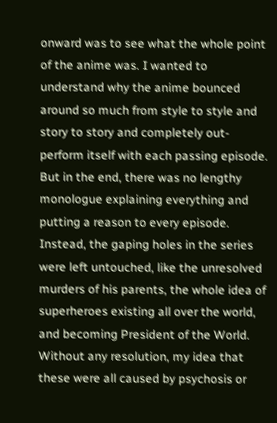onward was to see what the whole point of the anime was. I wanted to understand why the anime bounced around so much from style to style and story to story and completely out-perform itself with each passing episode. But in the end, there was no lengthy monologue explaining everything and putting a reason to every episode. Instead, the gaping holes in the series were left untouched, like the unresolved murders of his parents, the whole idea of superheroes existing all over the world, and becoming President of the World. Without any resolution, my idea that these were all caused by psychosis or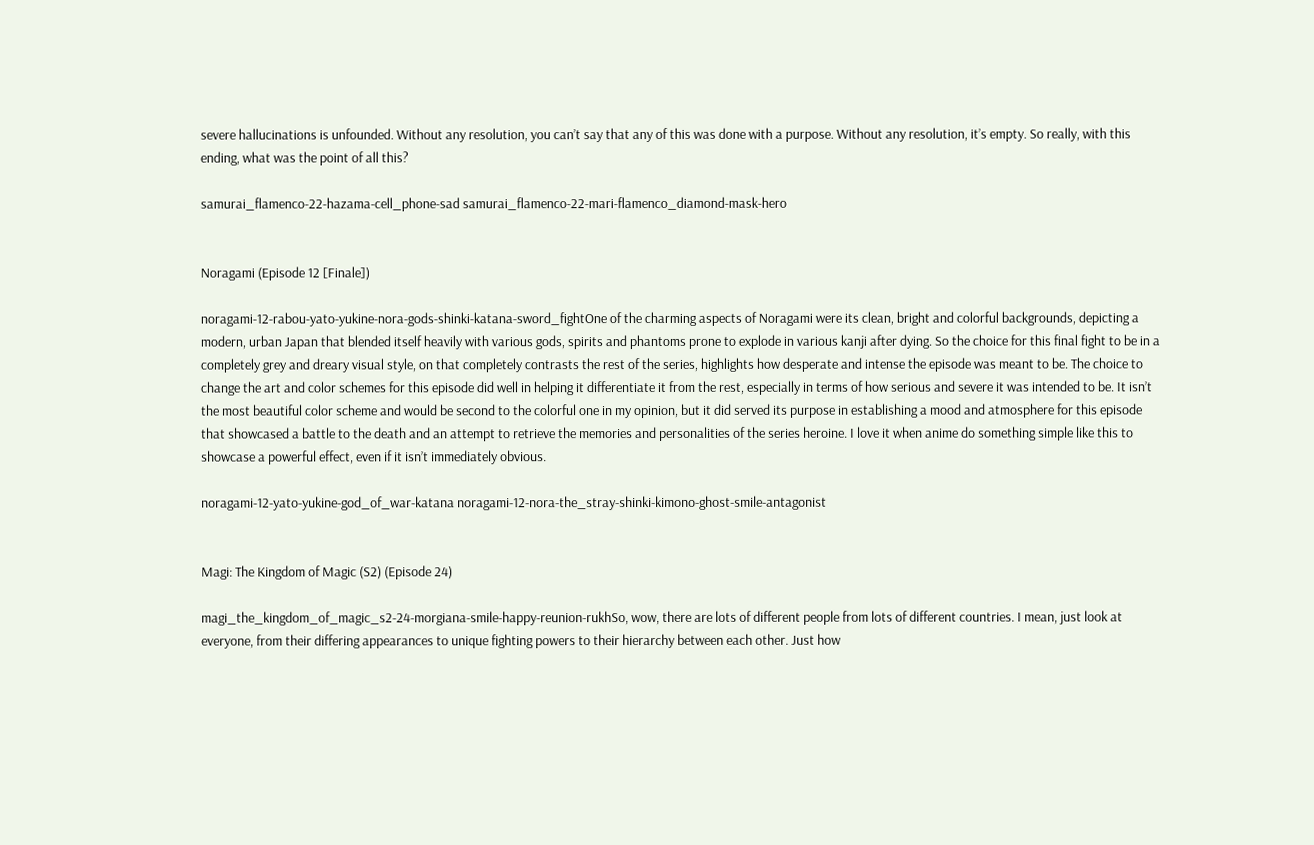severe hallucinations is unfounded. Without any resolution, you can’t say that any of this was done with a purpose. Without any resolution, it’s empty. So really, with this ending, what was the point of all this?

samurai_flamenco-22-hazama-cell_phone-sad samurai_flamenco-22-mari-flamenco_diamond-mask-hero


Noragami (Episode 12 [Finale])

noragami-12-rabou-yato-yukine-nora-gods-shinki-katana-sword_fightOne of the charming aspects of Noragami were its clean, bright and colorful backgrounds, depicting a modern, urban Japan that blended itself heavily with various gods, spirits and phantoms prone to explode in various kanji after dying. So the choice for this final fight to be in a completely grey and dreary visual style, on that completely contrasts the rest of the series, highlights how desperate and intense the episode was meant to be. The choice to change the art and color schemes for this episode did well in helping it differentiate it from the rest, especially in terms of how serious and severe it was intended to be. It isn’t the most beautiful color scheme and would be second to the colorful one in my opinion, but it did served its purpose in establishing a mood and atmosphere for this episode that showcased a battle to the death and an attempt to retrieve the memories and personalities of the series heroine. I love it when anime do something simple like this to showcase a powerful effect, even if it isn’t immediately obvious.

noragami-12-yato-yukine-god_of_war-katana noragami-12-nora-the_stray-shinki-kimono-ghost-smile-antagonist


Magi: The Kingdom of Magic (S2) (Episode 24)

magi_the_kingdom_of_magic_s2-24-morgiana-smile-happy-reunion-rukhSo, wow, there are lots of different people from lots of different countries. I mean, just look at everyone, from their differing appearances to unique fighting powers to their hierarchy between each other. Just how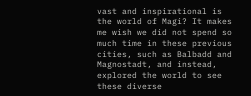vast and inspirational is the world of Magi? It makes me wish we did not spend so much time in these previous cities, such as Balbadd and Magnostadt, and instead, explored the world to see these diverse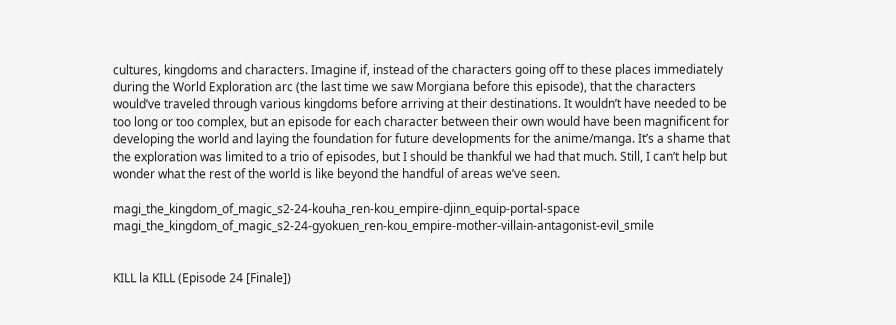cultures, kingdoms and characters. Imagine if, instead of the characters going off to these places immediately during the World Exploration arc (the last time we saw Morgiana before this episode), that the characters would’ve traveled through various kingdoms before arriving at their destinations. It wouldn’t have needed to be too long or too complex, but an episode for each character between their own would have been magnificent for developing the world and laying the foundation for future developments for the anime/manga. It’s a shame that the exploration was limited to a trio of episodes, but I should be thankful we had that much. Still, I can’t help but wonder what the rest of the world is like beyond the handful of areas we’ve seen.

magi_the_kingdom_of_magic_s2-24-kouha_ren-kou_empire-djinn_equip-portal-space magi_the_kingdom_of_magic_s2-24-gyokuen_ren-kou_empire-mother-villain-antagonist-evil_smile


KILL la KILL (Episode 24 [Finale])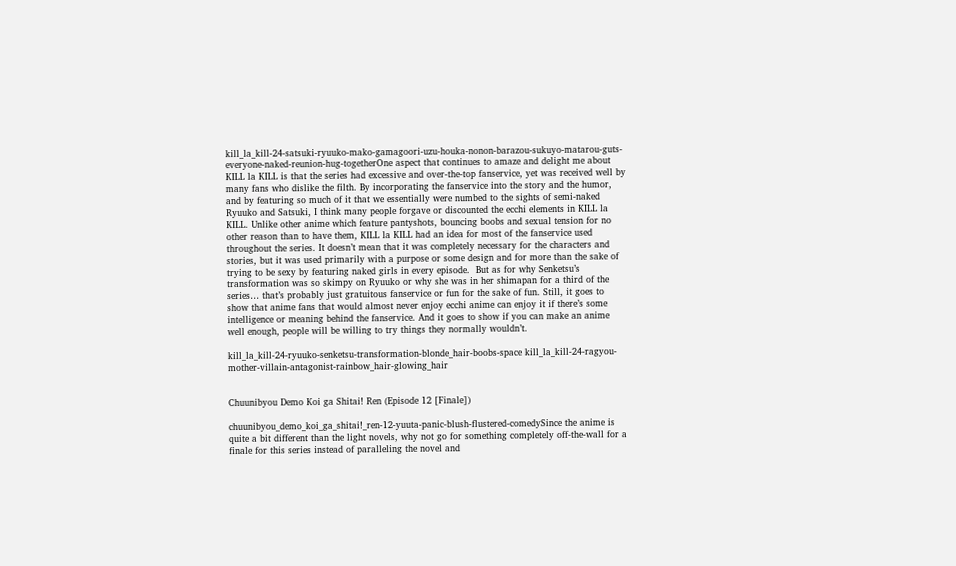kill_la_kill-24-satsuki-ryuuko-mako-gamagoori-uzu-houka-nonon-barazou-sukuyo-matarou-guts-everyone-naked-reunion-hug-togetherOne aspect that continues to amaze and delight me about KILL la KILL is that the series had excessive and over-the-top fanservice, yet was received well by many fans who dislike the filth. By incorporating the fanservice into the story and the humor, and by featuring so much of it that we essentially were numbed to the sights of semi-naked Ryuuko and Satsuki, I think many people forgave or discounted the ecchi elements in KILL la KILL. Unlike other anime which feature pantyshots, bouncing boobs and sexual tension for no other reason than to have them, KILL la KILL had an idea for most of the fanservice used throughout the series. It doesn’t mean that it was completely necessary for the characters and stories, but it was used primarily with a purpose or some design and for more than the sake of trying to be sexy by featuring naked girls in every episode.  But as for why Senketsu’s transformation was so skimpy on Ryuuko or why she was in her shimapan for a third of the series… that’s probably just gratuitous fanservice or fun for the sake of fun. Still, it goes to show that anime fans that would almost never enjoy ecchi anime can enjoy it if there’s some intelligence or meaning behind the fanservice. And it goes to show if you can make an anime well enough, people will be willing to try things they normally wouldn’t.

kill_la_kill-24-ryuuko-senketsu-transformation-blonde_hair-boobs-space kill_la_kill-24-ragyou-mother-villain-antagonist-rainbow_hair-glowing_hair


Chuunibyou Demo Koi ga Shitai! Ren (Episode 12 [Finale])

chuunibyou_demo_koi_ga_shitai!_ren-12-yuuta-panic-blush-flustered-comedySince the anime is quite a bit different than the light novels, why not go for something completely off-the-wall for a finale for this series instead of paralleling the novel and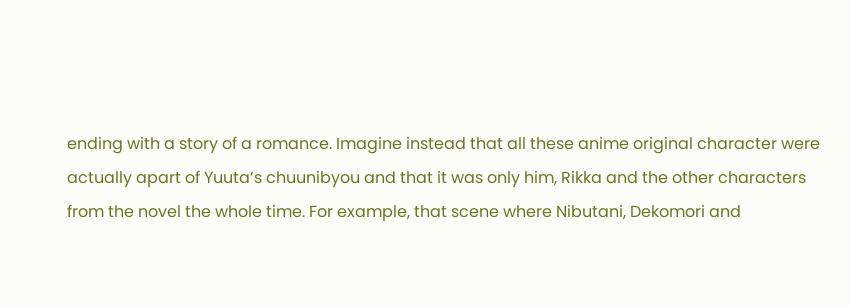ending with a story of a romance. Imagine instead that all these anime original character were actually apart of Yuuta’s chuunibyou and that it was only him, Rikka and the other characters from the novel the whole time. For example, that scene where Nibutani, Dekomori and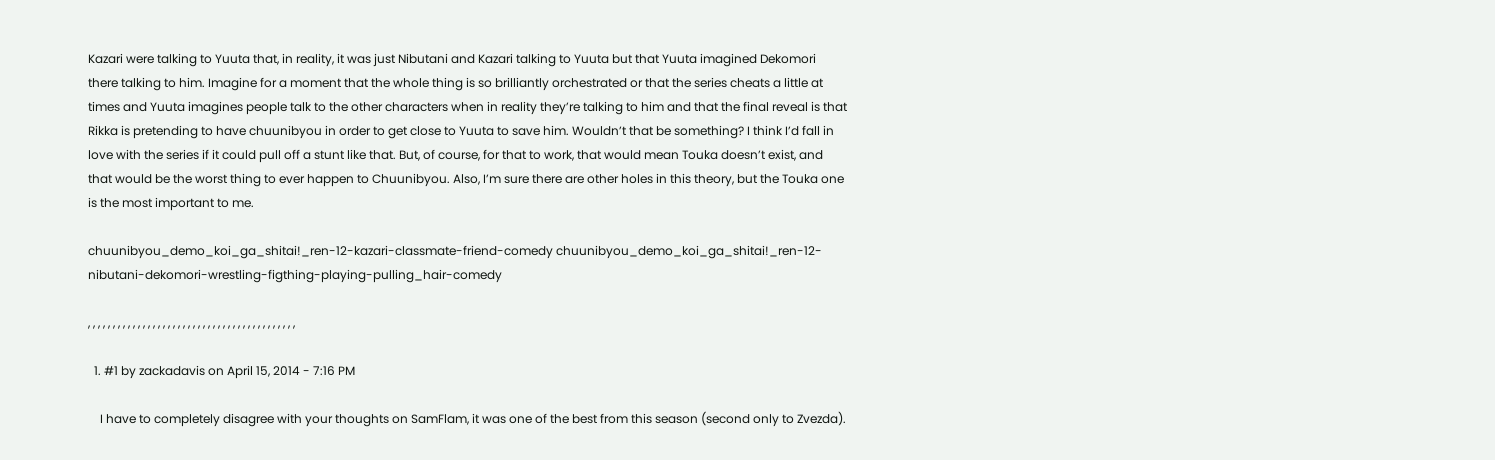Kazari were talking to Yuuta that, in reality, it was just Nibutani and Kazari talking to Yuuta but that Yuuta imagined Dekomori there talking to him. Imagine for a moment that the whole thing is so brilliantly orchestrated or that the series cheats a little at times and Yuuta imagines people talk to the other characters when in reality they’re talking to him and that the final reveal is that Rikka is pretending to have chuunibyou in order to get close to Yuuta to save him. Wouldn’t that be something? I think I’d fall in love with the series if it could pull off a stunt like that. But, of course, for that to work, that would mean Touka doesn’t exist, and that would be the worst thing to ever happen to Chuunibyou. Also, I’m sure there are other holes in this theory, but the Touka one is the most important to me.

chuunibyou_demo_koi_ga_shitai!_ren-12-kazari-classmate-friend-comedy chuunibyou_demo_koi_ga_shitai!_ren-12-nibutani-dekomori-wrestling-figthing-playing-pulling_hair-comedy

, , , , , , , , , , , , , , , , , , , , , , , , , , , , , , , , , , , , , , , , , ,

  1. #1 by zackadavis on April 15, 2014 - 7:16 PM

    I have to completely disagree with your thoughts on SamFlam, it was one of the best from this season (second only to Zvezda).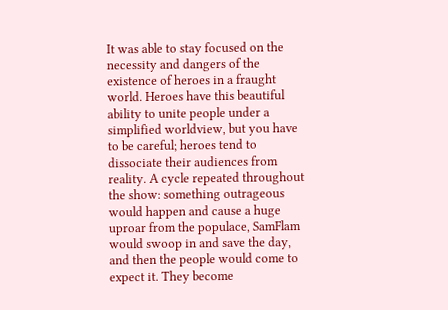It was able to stay focused on the necessity and dangers of the existence of heroes in a fraught world. Heroes have this beautiful ability to unite people under a simplified worldview, but you have to be careful; heroes tend to dissociate their audiences from reality. A cycle repeated throughout the show: something outrageous would happen and cause a huge uproar from the populace, SamFlam would swoop in and save the day, and then the people would come to expect it. They become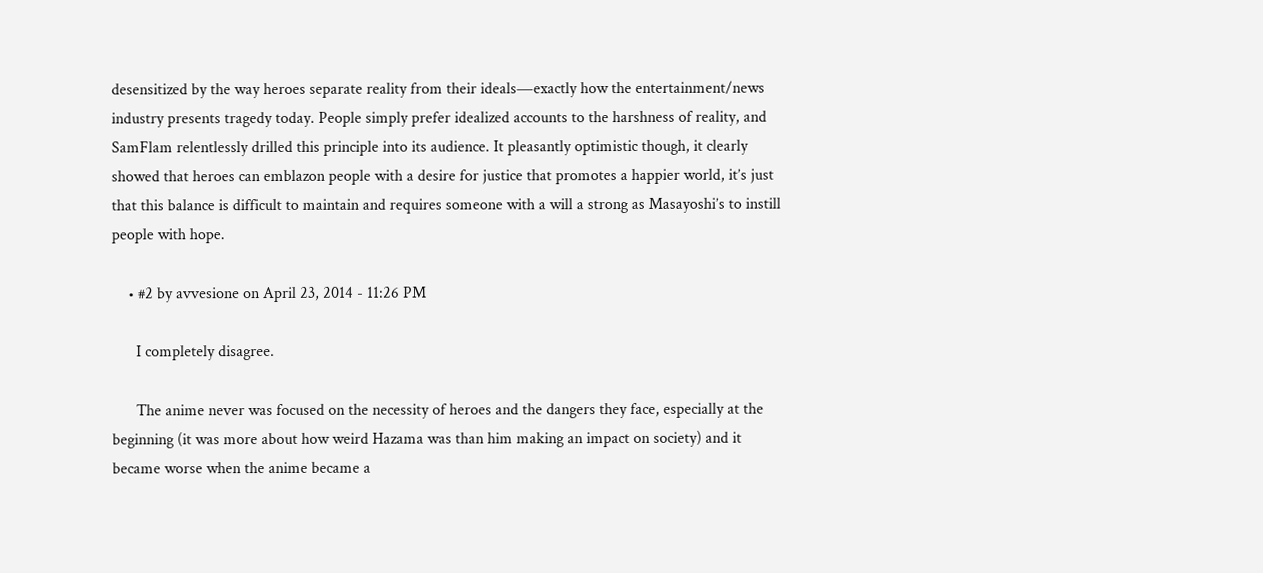desensitized by the way heroes separate reality from their ideals―exactly how the entertainment/news industry presents tragedy today. People simply prefer idealized accounts to the harshness of reality, and SamFlam relentlessly drilled this principle into its audience. It pleasantly optimistic though, it clearly showed that heroes can emblazon people with a desire for justice that promotes a happier world, it’s just that this balance is difficult to maintain and requires someone with a will a strong as Masayoshi’s to instill people with hope.

    • #2 by avvesione on April 23, 2014 - 11:26 PM

      I completely disagree.

      The anime never was focused on the necessity of heroes and the dangers they face, especially at the beginning (it was more about how weird Hazama was than him making an impact on society) and it became worse when the anime became a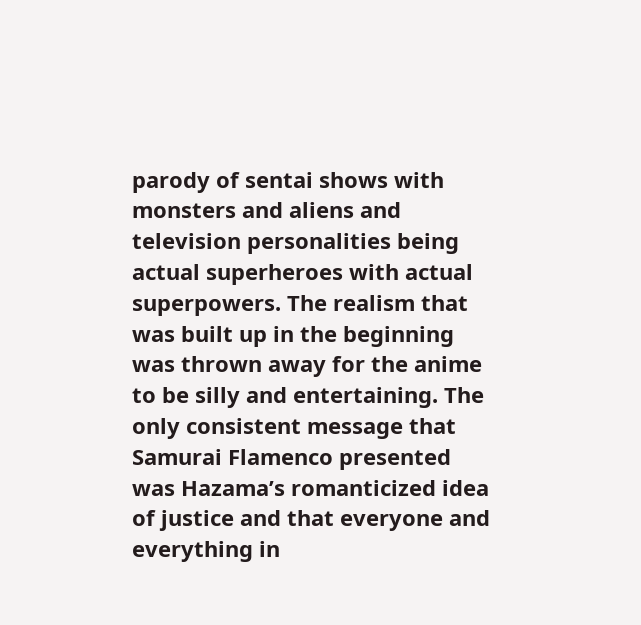parody of sentai shows with monsters and aliens and television personalities being actual superheroes with actual superpowers. The realism that was built up in the beginning was thrown away for the anime to be silly and entertaining. The only consistent message that Samurai Flamenco presented was Hazama’s romanticized idea of justice and that everyone and everything in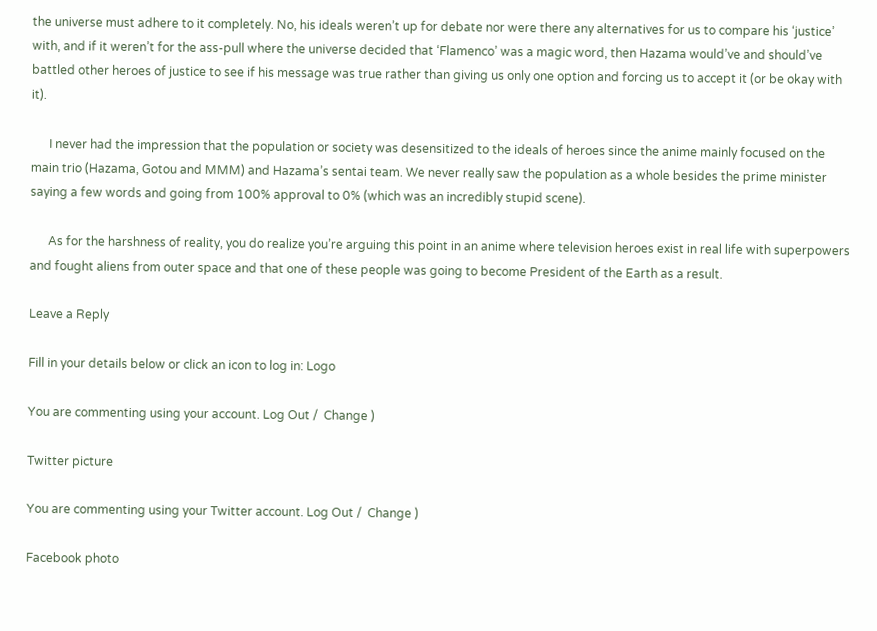the universe must adhere to it completely. No, his ideals weren’t up for debate nor were there any alternatives for us to compare his ‘justice’ with, and if it weren’t for the ass-pull where the universe decided that ‘Flamenco’ was a magic word, then Hazama would’ve and should’ve battled other heroes of justice to see if his message was true rather than giving us only one option and forcing us to accept it (or be okay with it).

      I never had the impression that the population or society was desensitized to the ideals of heroes since the anime mainly focused on the main trio (Hazama, Gotou and MMM) and Hazama’s sentai team. We never really saw the population as a whole besides the prime minister saying a few words and going from 100% approval to 0% (which was an incredibly stupid scene).

      As for the harshness of reality, you do realize you’re arguing this point in an anime where television heroes exist in real life with superpowers and fought aliens from outer space and that one of these people was going to become President of the Earth as a result.

Leave a Reply

Fill in your details below or click an icon to log in: Logo

You are commenting using your account. Log Out /  Change )

Twitter picture

You are commenting using your Twitter account. Log Out /  Change )

Facebook photo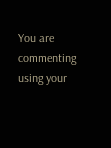You are commenting using your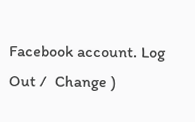Facebook account. Log Out /  Change )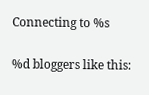Connecting to %s

%d bloggers like this: